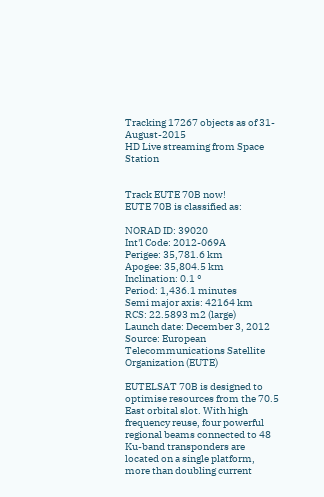Tracking 17267 objects as of 31-August-2015
HD Live streaming from Space Station


Track EUTE 70B now!
EUTE 70B is classified as:

NORAD ID: 39020
Int'l Code: 2012-069A
Perigee: 35,781.6 km
Apogee: 35,804.5 km
Inclination: 0.1 °
Period: 1,436.1 minutes
Semi major axis: 42164 km
RCS: 22.5893 m2 (large)
Launch date: December 3, 2012
Source: European Telecommunications Satellite Organization (EUTE)

EUTELSAT 70B is designed to optimise resources from the 70.5 East orbital slot. With high frequency reuse, four powerful regional beams connected to 48 Ku-band transponders are located on a single platform, more than doubling current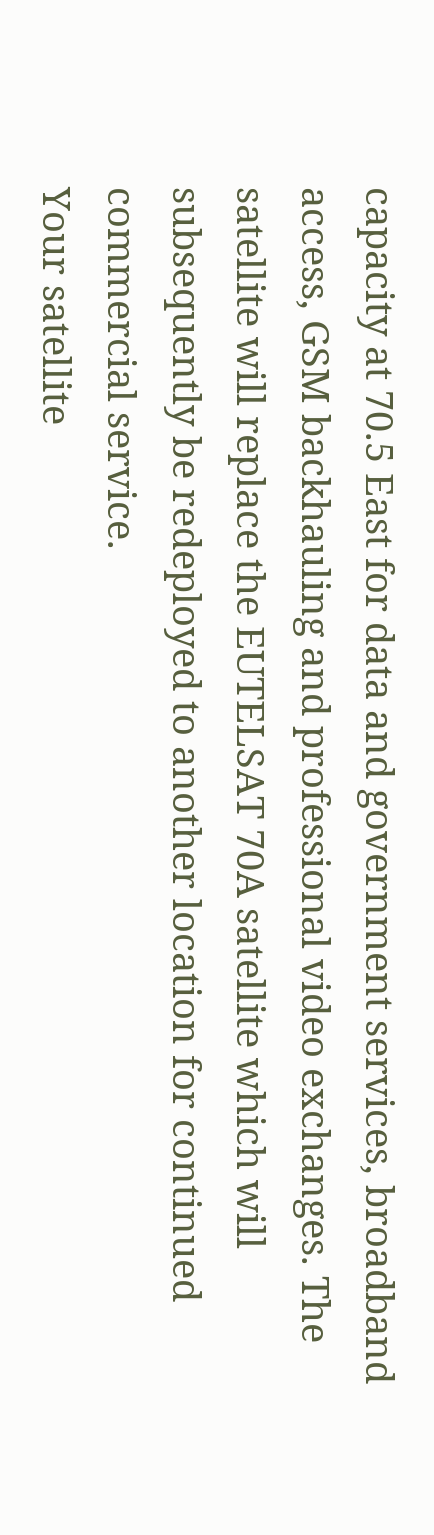capacity at 70.5 East for data and government services, broadband access, GSM backhauling and professional video exchanges. The satellite will replace the EUTELSAT 70A satellite which will subsequently be redeployed to another location for continued commercial service.
Your satellite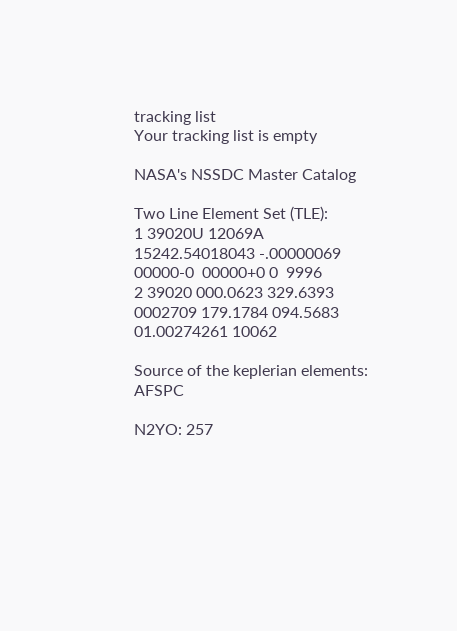tracking list
Your tracking list is empty

NASA's NSSDC Master Catalog

Two Line Element Set (TLE):
1 39020U 12069A   15242.54018043 -.00000069  00000-0  00000+0 0  9996
2 39020 000.0623 329.6393 0002709 179.1784 094.5683 01.00274261 10062

Source of the keplerian elements: AFSPC

N2YO: 257